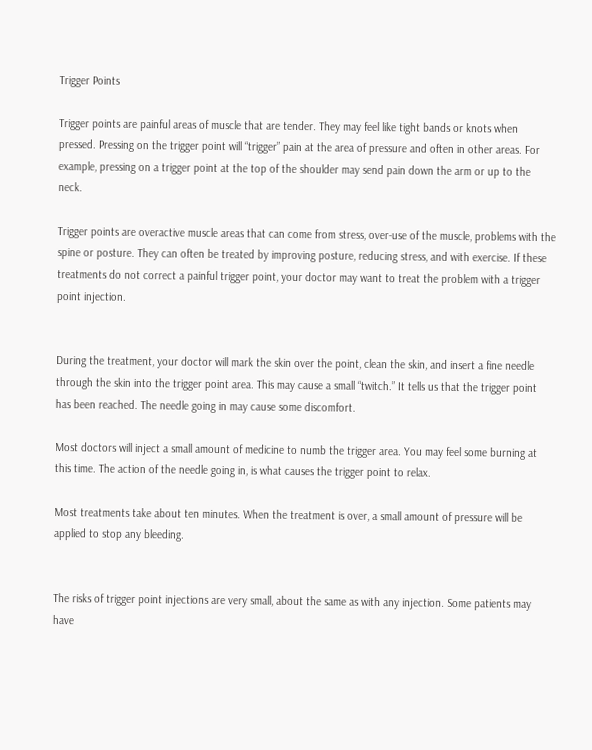Trigger Points

Trigger points are painful areas of muscle that are tender. They may feel like tight bands or knots when pressed. Pressing on the trigger point will “trigger” pain at the area of pressure and often in other areas. For example, pressing on a trigger point at the top of the shoulder may send pain down the arm or up to the neck.

Trigger points are overactive muscle areas that can come from stress, over-use of the muscle, problems with the spine or posture. They can often be treated by improving posture, reducing stress, and with exercise. If these treatments do not correct a painful trigger point, your doctor may want to treat the problem with a trigger point injection.


During the treatment, your doctor will mark the skin over the point, clean the skin, and insert a fine needle through the skin into the trigger point area. This may cause a small “twitch.” It tells us that the trigger point has been reached. The needle going in may cause some discomfort.

Most doctors will inject a small amount of medicine to numb the trigger area. You may feel some burning at this time. The action of the needle going in, is what causes the trigger point to relax.

Most treatments take about ten minutes. When the treatment is over, a small amount of pressure will be applied to stop any bleeding.


The risks of trigger point injections are very small, about the same as with any injection. Some patients may have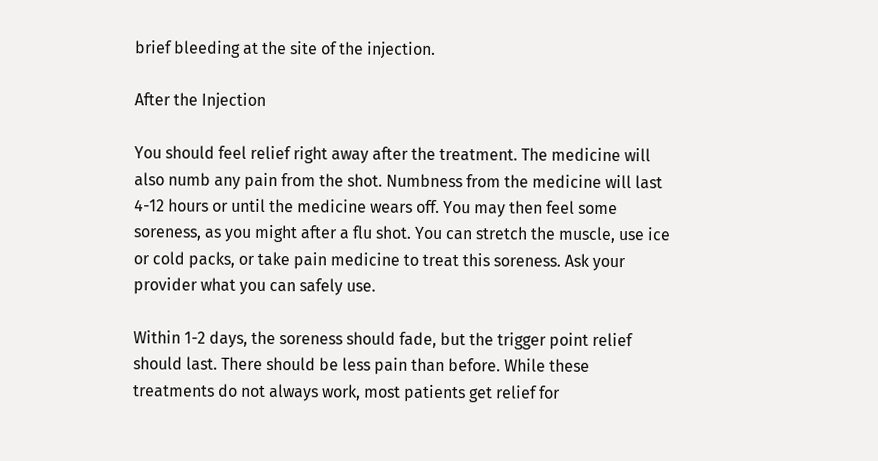brief bleeding at the site of the injection.

After the Injection

You should feel relief right away after the treatment. The medicine will also numb any pain from the shot. Numbness from the medicine will last 4-12 hours or until the medicine wears off. You may then feel some soreness, as you might after a flu shot. You can stretch the muscle, use ice or cold packs, or take pain medicine to treat this soreness. Ask your provider what you can safely use.

Within 1-2 days, the soreness should fade, but the trigger point relief should last. There should be less pain than before. While these treatments do not always work, most patients get relief for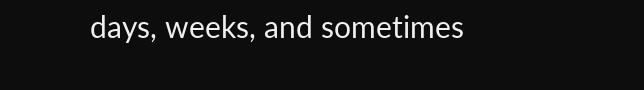days, weeks, and sometimes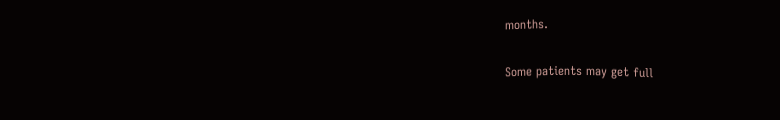months.

Some patients may get full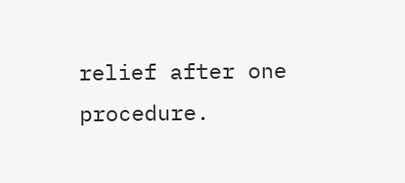relief after one procedure.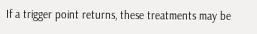If a trigger point returns, these treatments may be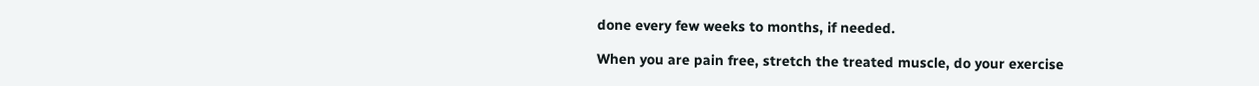done every few weeks to months, if needed.

When you are pain free, stretch the treated muscle, do your exercise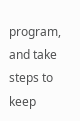program, and take steps to keep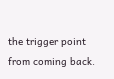the trigger point from coming back.